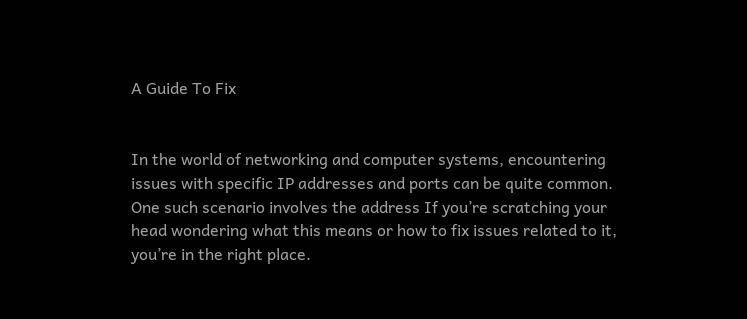A Guide To Fix


In the world of networking and computer systems, encountering issues with specific IP addresses and ports can be quite common. One such scenario involves the address If you’re scratching your head wondering what this means or how to fix issues related to it, you’re in the right place.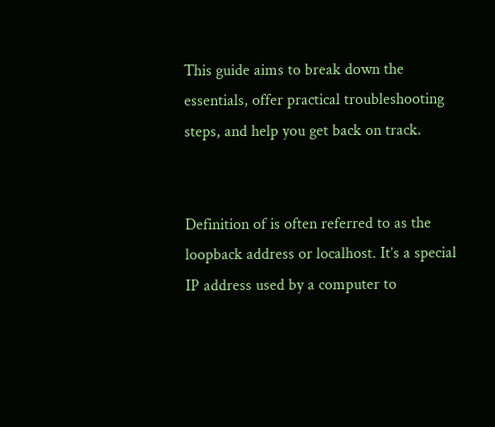This guide aims to break down the essentials, offer practical troubleshooting steps, and help you get back on track.


Definition of is often referred to as the loopback address or localhost. It’s a special IP address used by a computer to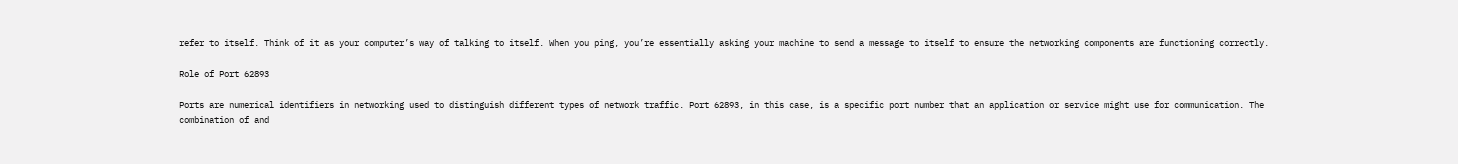refer to itself. Think of it as your computer’s way of talking to itself. When you ping, you’re essentially asking your machine to send a message to itself to ensure the networking components are functioning correctly.

Role of Port 62893

Ports are numerical identifiers in networking used to distinguish different types of network traffic. Port 62893, in this case, is a specific port number that an application or service might use for communication. The combination of and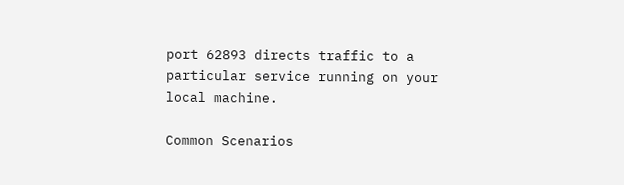port 62893 directs traffic to a particular service running on your local machine.

Common Scenarios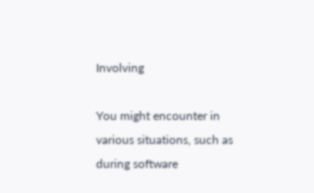Involving

You might encounter in various situations, such as during software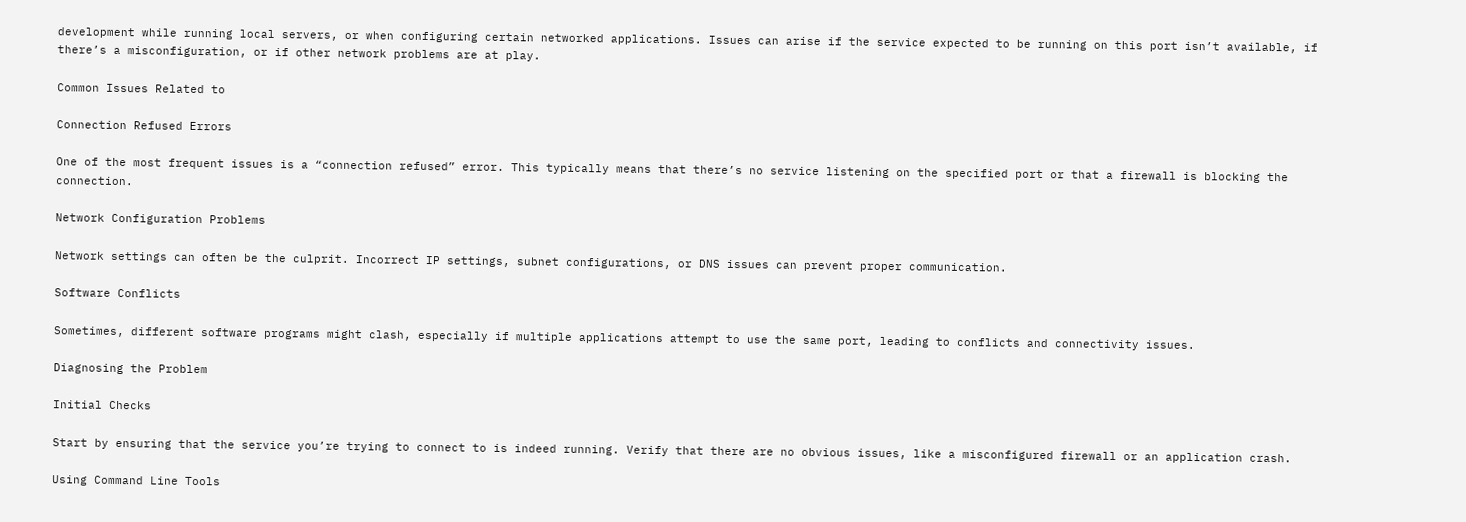development while running local servers, or when configuring certain networked applications. Issues can arise if the service expected to be running on this port isn’t available, if there’s a misconfiguration, or if other network problems are at play.

Common Issues Related to

Connection Refused Errors

One of the most frequent issues is a “connection refused” error. This typically means that there’s no service listening on the specified port or that a firewall is blocking the connection.

Network Configuration Problems

Network settings can often be the culprit. Incorrect IP settings, subnet configurations, or DNS issues can prevent proper communication.

Software Conflicts

Sometimes, different software programs might clash, especially if multiple applications attempt to use the same port, leading to conflicts and connectivity issues.

Diagnosing the Problem

Initial Checks

Start by ensuring that the service you’re trying to connect to is indeed running. Verify that there are no obvious issues, like a misconfigured firewall or an application crash.

Using Command Line Tools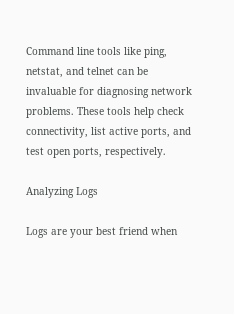Command line tools like ping, netstat, and telnet can be invaluable for diagnosing network problems. These tools help check connectivity, list active ports, and test open ports, respectively.

Analyzing Logs

Logs are your best friend when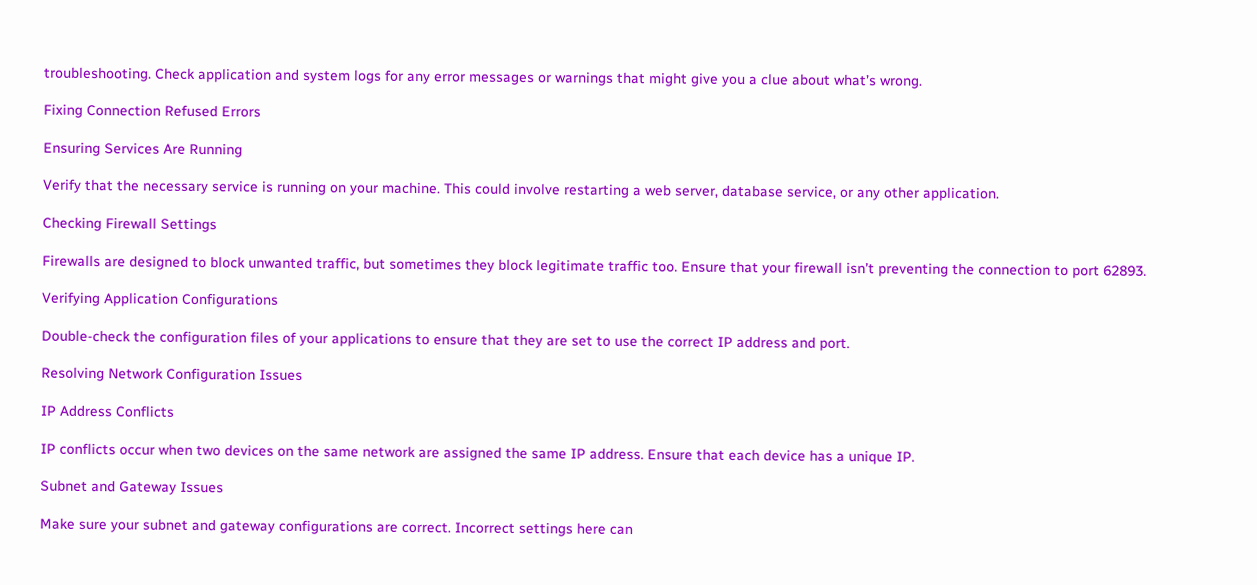troubleshooting. Check application and system logs for any error messages or warnings that might give you a clue about what’s wrong.

Fixing Connection Refused Errors

Ensuring Services Are Running

Verify that the necessary service is running on your machine. This could involve restarting a web server, database service, or any other application.

Checking Firewall Settings

Firewalls are designed to block unwanted traffic, but sometimes they block legitimate traffic too. Ensure that your firewall isn’t preventing the connection to port 62893.

Verifying Application Configurations

Double-check the configuration files of your applications to ensure that they are set to use the correct IP address and port.

Resolving Network Configuration Issues

IP Address Conflicts

IP conflicts occur when two devices on the same network are assigned the same IP address. Ensure that each device has a unique IP.

Subnet and Gateway Issues

Make sure your subnet and gateway configurations are correct. Incorrect settings here can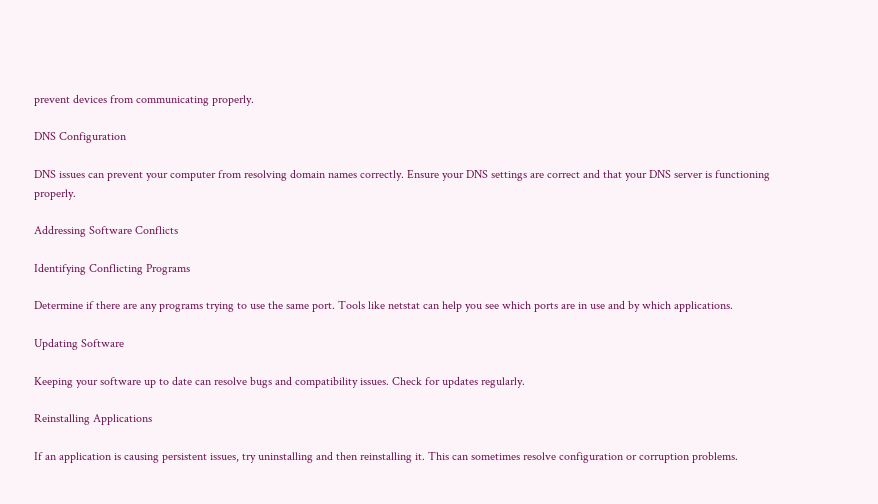prevent devices from communicating properly.

DNS Configuration

DNS issues can prevent your computer from resolving domain names correctly. Ensure your DNS settings are correct and that your DNS server is functioning properly.

Addressing Software Conflicts

Identifying Conflicting Programs

Determine if there are any programs trying to use the same port. Tools like netstat can help you see which ports are in use and by which applications.

Updating Software

Keeping your software up to date can resolve bugs and compatibility issues. Check for updates regularly.

Reinstalling Applications

If an application is causing persistent issues, try uninstalling and then reinstalling it. This can sometimes resolve configuration or corruption problems.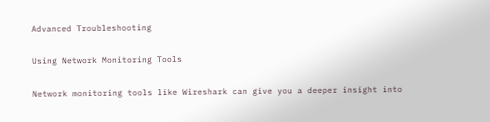Advanced Troubleshooting

Using Network Monitoring Tools

Network monitoring tools like Wireshark can give you a deeper insight into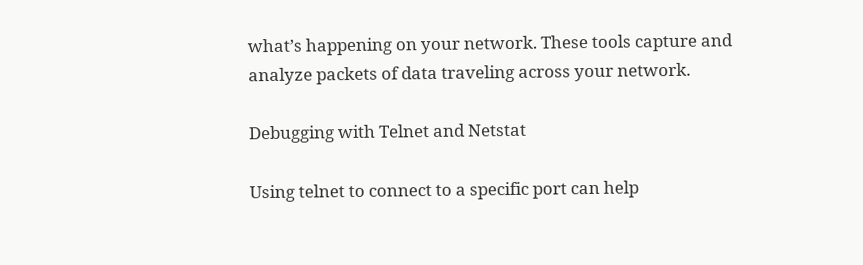what’s happening on your network. These tools capture and analyze packets of data traveling across your network.

Debugging with Telnet and Netstat

Using telnet to connect to a specific port can help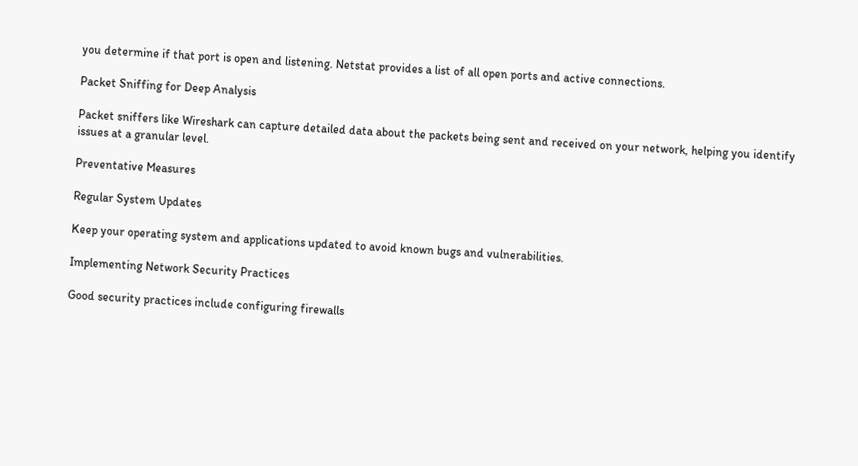you determine if that port is open and listening. Netstat provides a list of all open ports and active connections.

Packet Sniffing for Deep Analysis

Packet sniffers like Wireshark can capture detailed data about the packets being sent and received on your network, helping you identify issues at a granular level.

Preventative Measures

Regular System Updates

Keep your operating system and applications updated to avoid known bugs and vulnerabilities.

Implementing Network Security Practices

Good security practices include configuring firewalls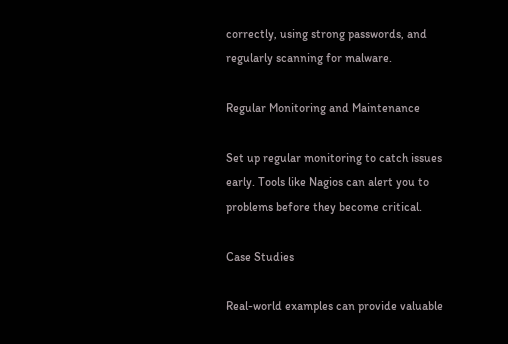correctly, using strong passwords, and regularly scanning for malware.

Regular Monitoring and Maintenance

Set up regular monitoring to catch issues early. Tools like Nagios can alert you to problems before they become critical.

Case Studies

Real-world examples can provide valuable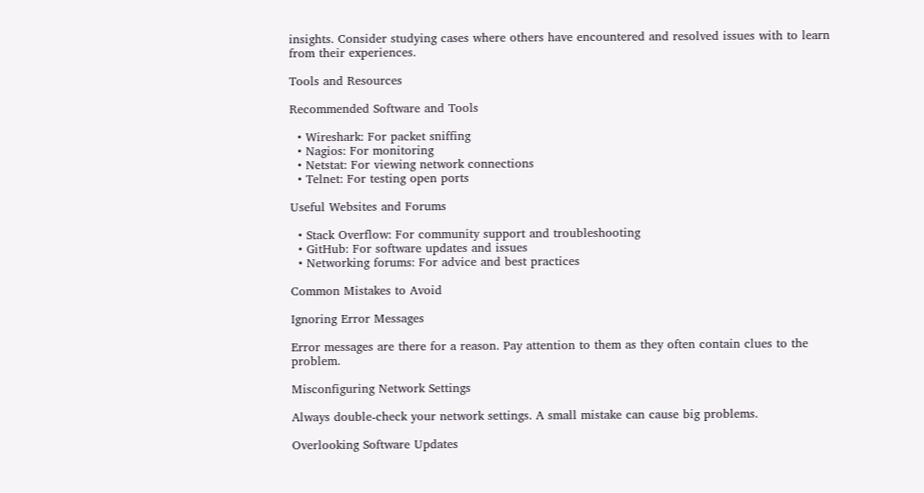insights. Consider studying cases where others have encountered and resolved issues with to learn from their experiences.

Tools and Resources

Recommended Software and Tools

  • Wireshark: For packet sniffing
  • Nagios: For monitoring
  • Netstat: For viewing network connections
  • Telnet: For testing open ports

Useful Websites and Forums

  • Stack Overflow: For community support and troubleshooting
  • GitHub: For software updates and issues
  • Networking forums: For advice and best practices

Common Mistakes to Avoid

Ignoring Error Messages

Error messages are there for a reason. Pay attention to them as they often contain clues to the problem.

Misconfiguring Network Settings

Always double-check your network settings. A small mistake can cause big problems.

Overlooking Software Updates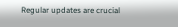Regular updates are crucial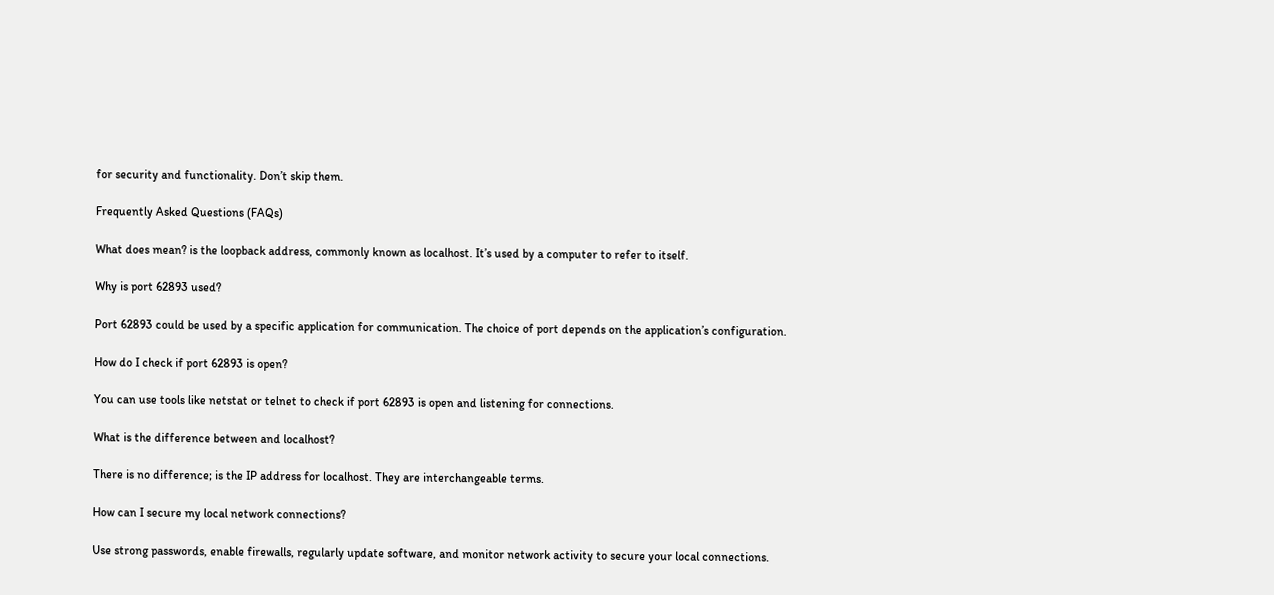for security and functionality. Don’t skip them.

Frequently Asked Questions (FAQs)

What does mean? is the loopback address, commonly known as localhost. It’s used by a computer to refer to itself.

Why is port 62893 used?

Port 62893 could be used by a specific application for communication. The choice of port depends on the application’s configuration.

How do I check if port 62893 is open?

You can use tools like netstat or telnet to check if port 62893 is open and listening for connections.

What is the difference between and localhost?

There is no difference; is the IP address for localhost. They are interchangeable terms.

How can I secure my local network connections?

Use strong passwords, enable firewalls, regularly update software, and monitor network activity to secure your local connections.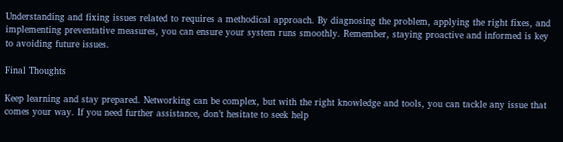Understanding and fixing issues related to requires a methodical approach. By diagnosing the problem, applying the right fixes, and implementing preventative measures, you can ensure your system runs smoothly. Remember, staying proactive and informed is key to avoiding future issues.

Final Thoughts

Keep learning and stay prepared. Networking can be complex, but with the right knowledge and tools, you can tackle any issue that comes your way. If you need further assistance, don’t hesitate to seek help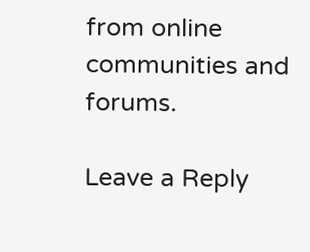from online communities and forums.

Leave a Reply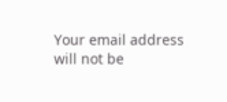Your email address will not be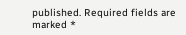published. Required fields are marked *